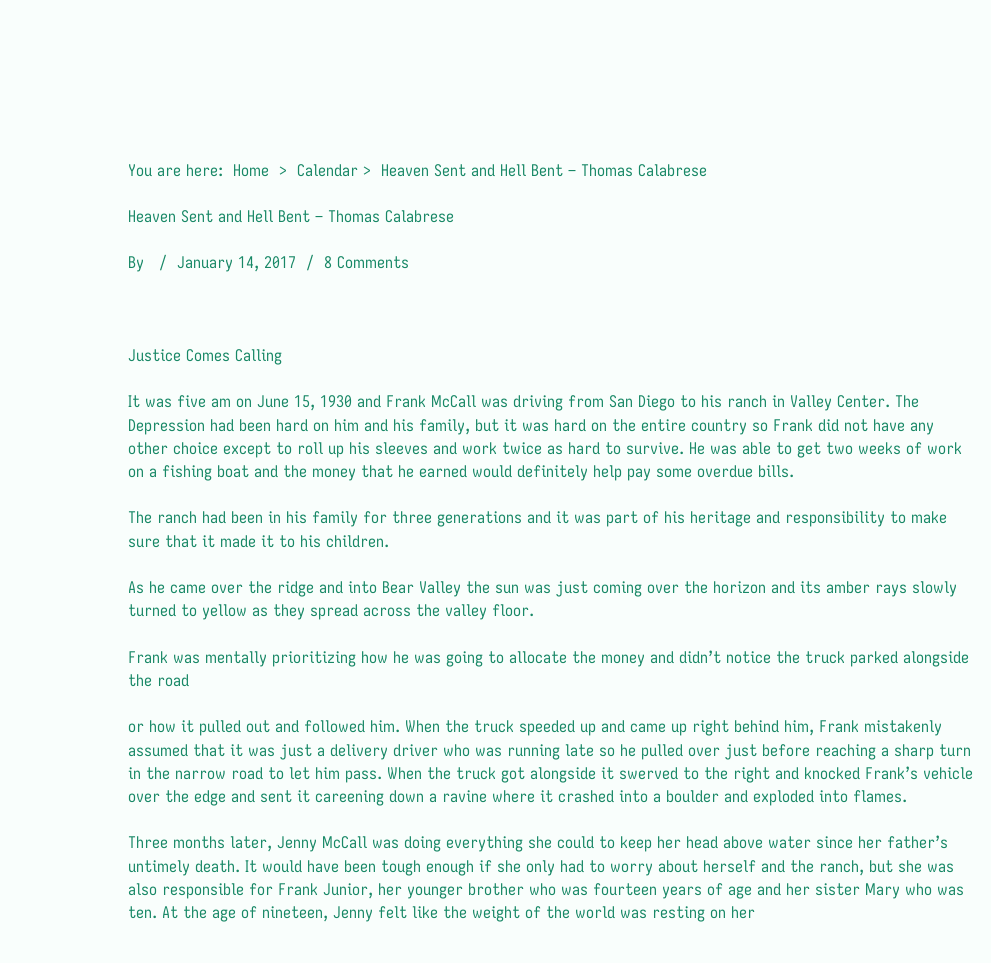You are here:  Home  >  Calendar >  Heaven Sent and Hell Bent – Thomas Calabrese

Heaven Sent and Hell Bent – Thomas Calabrese

By   /  January 14, 2017  /  8 Comments



Justice Comes Calling

It was five am on June 15, 1930 and Frank McCall was driving from San Diego to his ranch in Valley Center. The Depression had been hard on him and his family, but it was hard on the entire country so Frank did not have any other choice except to roll up his sleeves and work twice as hard to survive. He was able to get two weeks of work on a fishing boat and the money that he earned would definitely help pay some overdue bills.

The ranch had been in his family for three generations and it was part of his heritage and responsibility to make sure that it made it to his children.

As he came over the ridge and into Bear Valley the sun was just coming over the horizon and its amber rays slowly turned to yellow as they spread across the valley floor.

Frank was mentally prioritizing how he was going to allocate the money and didn’t notice the truck parked alongside the road

or how it pulled out and followed him. When the truck speeded up and came up right behind him, Frank mistakenly assumed that it was just a delivery driver who was running late so he pulled over just before reaching a sharp turn in the narrow road to let him pass. When the truck got alongside it swerved to the right and knocked Frank’s vehicle over the edge and sent it careening down a ravine where it crashed into a boulder and exploded into flames.

Three months later, Jenny McCall was doing everything she could to keep her head above water since her father’s untimely death. It would have been tough enough if she only had to worry about herself and the ranch, but she was also responsible for Frank Junior, her younger brother who was fourteen years of age and her sister Mary who was ten. At the age of nineteen, Jenny felt like the weight of the world was resting on her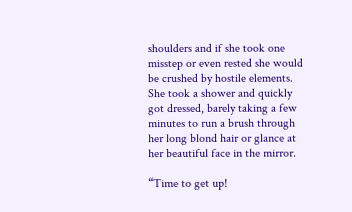shoulders and if she took one misstep or even rested she would be crushed by hostile elements. She took a shower and quickly got dressed, barely taking a few minutes to run a brush through her long blond hair or glance at her beautiful face in the mirror.

“Time to get up!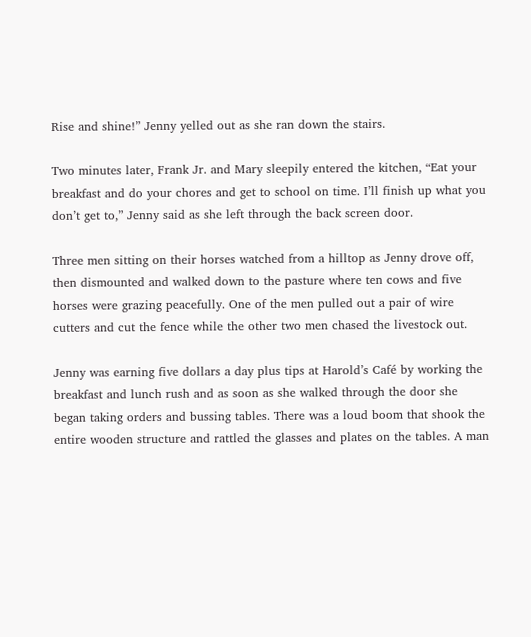Rise and shine!” Jenny yelled out as she ran down the stairs.

Two minutes later, Frank Jr. and Mary sleepily entered the kitchen, “Eat your breakfast and do your chores and get to school on time. I’ll finish up what you don’t get to,” Jenny said as she left through the back screen door.

Three men sitting on their horses watched from a hilltop as Jenny drove off, then dismounted and walked down to the pasture where ten cows and five horses were grazing peacefully. One of the men pulled out a pair of wire cutters and cut the fence while the other two men chased the livestock out.

Jenny was earning five dollars a day plus tips at Harold’s Café by working the breakfast and lunch rush and as soon as she walked through the door she began taking orders and bussing tables. There was a loud boom that shook the entire wooden structure and rattled the glasses and plates on the tables. A man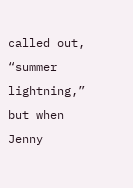called out, “summer lightning,” but when Jenny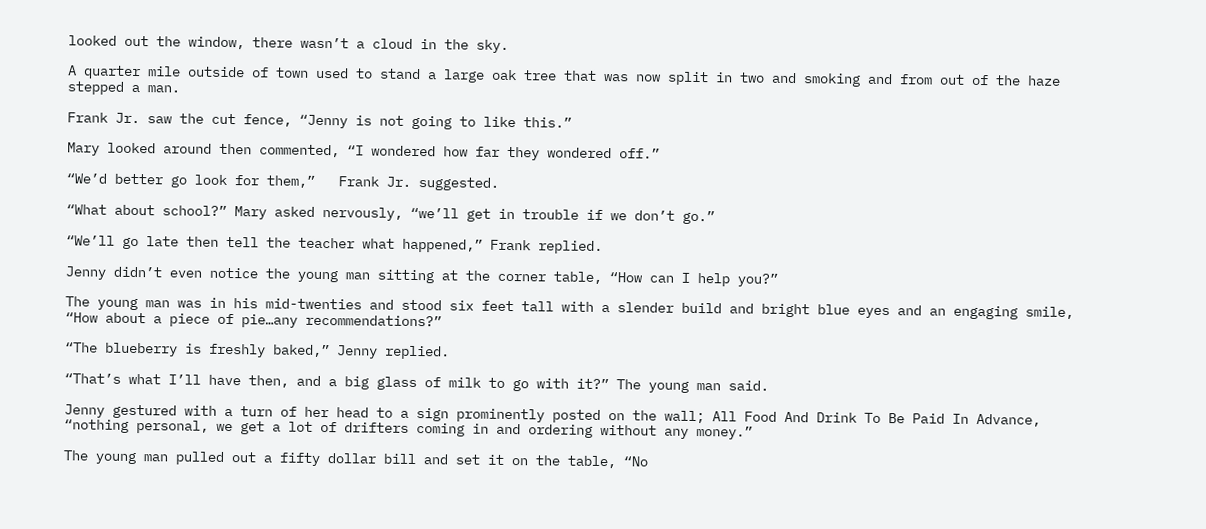looked out the window, there wasn’t a cloud in the sky.

A quarter mile outside of town used to stand a large oak tree that was now split in two and smoking and from out of the haze stepped a man.

Frank Jr. saw the cut fence, “Jenny is not going to like this.”

Mary looked around then commented, “I wondered how far they wondered off.”

“We’d better go look for them,”   Frank Jr. suggested.

“What about school?” Mary asked nervously, “we’ll get in trouble if we don’t go.”

“We’ll go late then tell the teacher what happened,” Frank replied.

Jenny didn’t even notice the young man sitting at the corner table, “How can I help you?”

The young man was in his mid-twenties and stood six feet tall with a slender build and bright blue eyes and an engaging smile, “How about a piece of pie…any recommendations?”

“The blueberry is freshly baked,” Jenny replied.

“That’s what I’ll have then, and a big glass of milk to go with it?” The young man said.

Jenny gestured with a turn of her head to a sign prominently posted on the wall; All Food And Drink To Be Paid In Advance, “nothing personal, we get a lot of drifters coming in and ordering without any money.”

The young man pulled out a fifty dollar bill and set it on the table, “No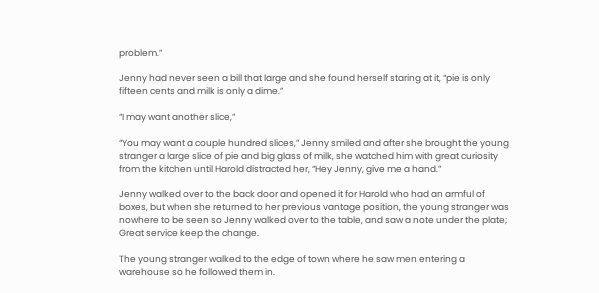problem.”

Jenny had never seen a bill that large and she found herself staring at it, “pie is only fifteen cents and milk is only a dime.”

“I may want another slice,”

“You may want a couple hundred slices,” Jenny smiled and after she brought the young stranger a large slice of pie and big glass of milk, she watched him with great curiosity from the kitchen until Harold distracted her, “Hey Jenny, give me a hand.”

Jenny walked over to the back door and opened it for Harold who had an armful of boxes, but when she returned to her previous vantage position, the young stranger was nowhere to be seen so Jenny walked over to the table, and saw a note under the plate; Great service keep the change.

The young stranger walked to the edge of town where he saw men entering a warehouse so he followed them in.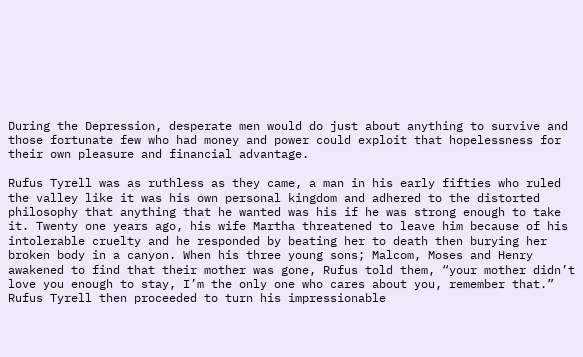During the Depression, desperate men would do just about anything to survive and those fortunate few who had money and power could exploit that hopelessness for their own pleasure and financial advantage.

Rufus Tyrell was as ruthless as they came, a man in his early fifties who ruled the valley like it was his own personal kingdom and adhered to the distorted philosophy that anything that he wanted was his if he was strong enough to take it. Twenty one years ago, his wife Martha threatened to leave him because of his intolerable cruelty and he responded by beating her to death then burying her broken body in a canyon. When his three young sons; Malcom, Moses and Henry awakened to find that their mother was gone, Rufus told them, “your mother didn’t love you enough to stay, I’m the only one who cares about you, remember that.” Rufus Tyrell then proceeded to turn his impressionable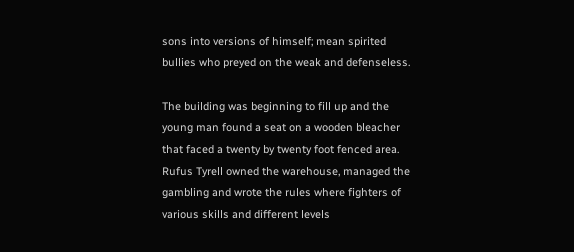sons into versions of himself; mean spirited bullies who preyed on the weak and defenseless.

The building was beginning to fill up and the young man found a seat on a wooden bleacher that faced a twenty by twenty foot fenced area. Rufus Tyrell owned the warehouse, managed the gambling and wrote the rules where fighters of various skills and different levels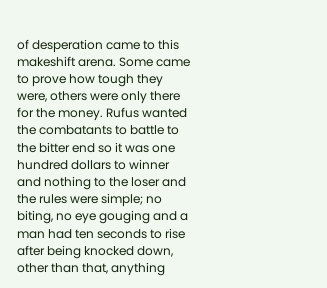of desperation came to this makeshift arena. Some came to prove how tough they were, others were only there for the money. Rufus wanted the combatants to battle to the bitter end so it was one hundred dollars to winner and nothing to the loser and the rules were simple; no biting, no eye gouging and a man had ten seconds to rise after being knocked down, other than that, anything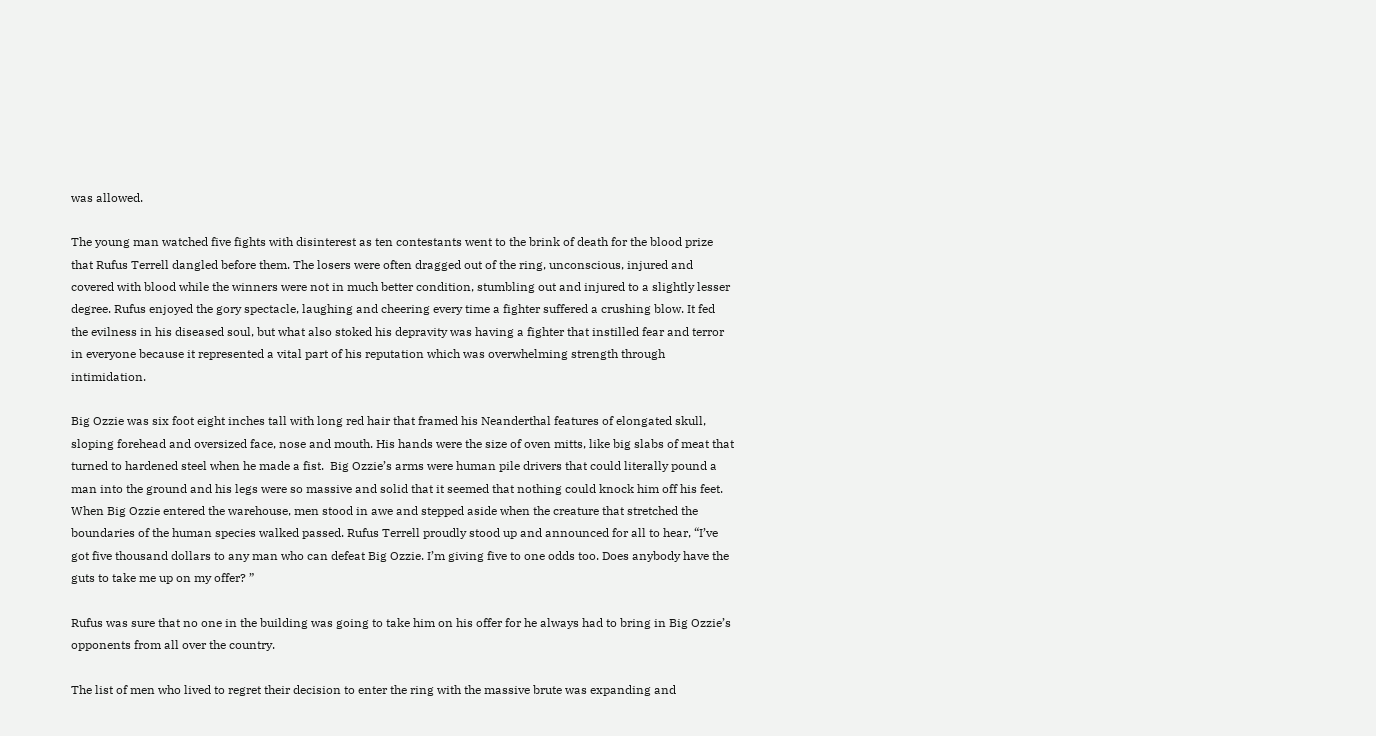was allowed.

The young man watched five fights with disinterest as ten contestants went to the brink of death for the blood prize that Rufus Terrell dangled before them. The losers were often dragged out of the ring, unconscious, injured and covered with blood while the winners were not in much better condition, stumbling out and injured to a slightly lesser degree. Rufus enjoyed the gory spectacle, laughing and cheering every time a fighter suffered a crushing blow. It fed the evilness in his diseased soul, but what also stoked his depravity was having a fighter that instilled fear and terror in everyone because it represented a vital part of his reputation which was overwhelming strength through intimidation.

Big Ozzie was six foot eight inches tall with long red hair that framed his Neanderthal features of elongated skull, sloping forehead and oversized face, nose and mouth. His hands were the size of oven mitts, like big slabs of meat that turned to hardened steel when he made a fist.  Big Ozzie’s arms were human pile drivers that could literally pound a man into the ground and his legs were so massive and solid that it seemed that nothing could knock him off his feet. When Big Ozzie entered the warehouse, men stood in awe and stepped aside when the creature that stretched the boundaries of the human species walked passed. Rufus Terrell proudly stood up and announced for all to hear, “I’ve got five thousand dollars to any man who can defeat Big Ozzie. I’m giving five to one odds too. Does anybody have the guts to take me up on my offer? ”

Rufus was sure that no one in the building was going to take him on his offer for he always had to bring in Big Ozzie’s opponents from all over the country.

The list of men who lived to regret their decision to enter the ring with the massive brute was expanding and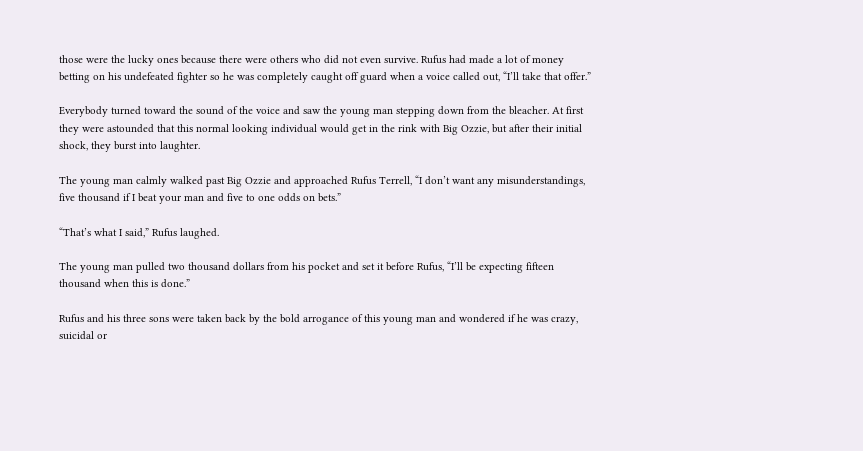those were the lucky ones because there were others who did not even survive. Rufus had made a lot of money betting on his undefeated fighter so he was completely caught off guard when a voice called out, “I’ll take that offer.”

Everybody turned toward the sound of the voice and saw the young man stepping down from the bleacher. At first they were astounded that this normal looking individual would get in the rink with Big Ozzie, but after their initial shock, they burst into laughter.

The young man calmly walked past Big Ozzie and approached Rufus Terrell, “I don’t want any misunderstandings, five thousand if I beat your man and five to one odds on bets.”

“That’s what I said,” Rufus laughed.

The young man pulled two thousand dollars from his pocket and set it before Rufus, “I’ll be expecting fifteen thousand when this is done.”

Rufus and his three sons were taken back by the bold arrogance of this young man and wondered if he was crazy, suicidal or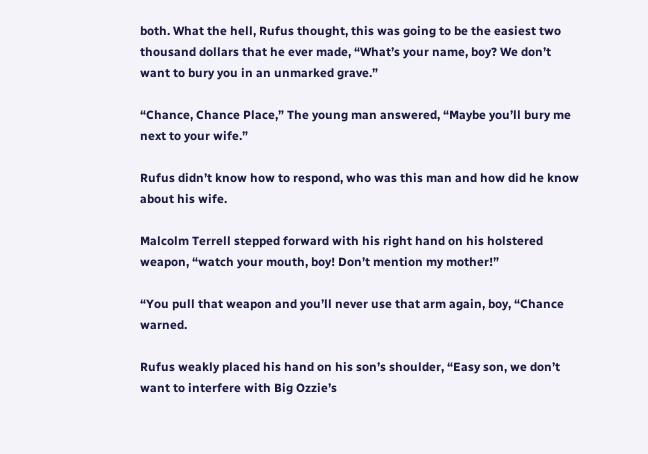both. What the hell, Rufus thought, this was going to be the easiest two thousand dollars that he ever made, “What’s your name, boy? We don’t want to bury you in an unmarked grave.”

“Chance, Chance Place,” The young man answered, “Maybe you’ll bury me next to your wife.”

Rufus didn’t know how to respond, who was this man and how did he know about his wife.

Malcolm Terrell stepped forward with his right hand on his holstered weapon, “watch your mouth, boy! Don’t mention my mother!”

“You pull that weapon and you’ll never use that arm again, boy, “Chance warned.

Rufus weakly placed his hand on his son’s shoulder, “Easy son, we don’t want to interfere with Big Ozzie’s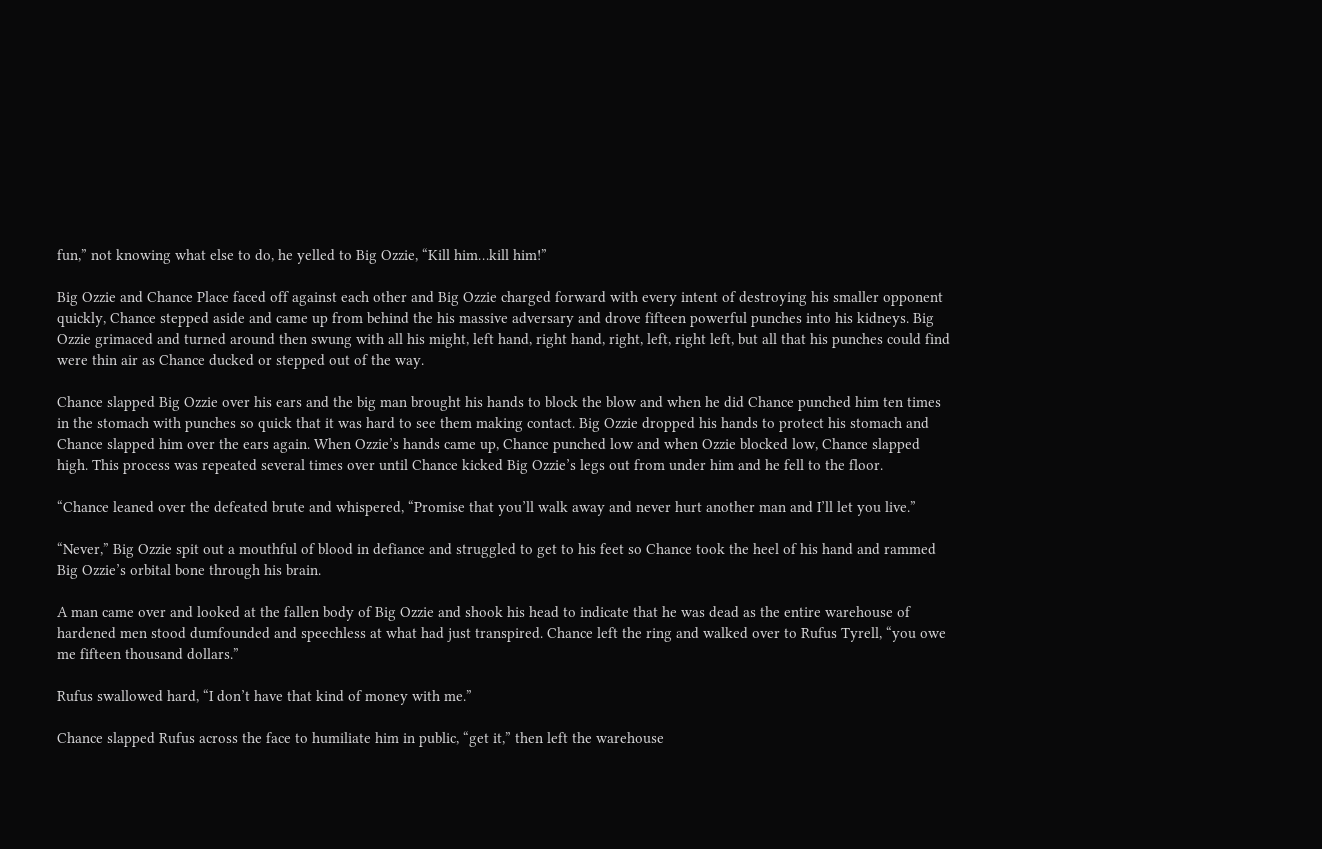fun,” not knowing what else to do, he yelled to Big Ozzie, “Kill him…kill him!”

Big Ozzie and Chance Place faced off against each other and Big Ozzie charged forward with every intent of destroying his smaller opponent quickly, Chance stepped aside and came up from behind the his massive adversary and drove fifteen powerful punches into his kidneys. Big Ozzie grimaced and turned around then swung with all his might, left hand, right hand, right, left, right left, but all that his punches could find were thin air as Chance ducked or stepped out of the way.

Chance slapped Big Ozzie over his ears and the big man brought his hands to block the blow and when he did Chance punched him ten times in the stomach with punches so quick that it was hard to see them making contact. Big Ozzie dropped his hands to protect his stomach and Chance slapped him over the ears again. When Ozzie’s hands came up, Chance punched low and when Ozzie blocked low, Chance slapped high. This process was repeated several times over until Chance kicked Big Ozzie’s legs out from under him and he fell to the floor.

“Chance leaned over the defeated brute and whispered, “Promise that you’ll walk away and never hurt another man and I’ll let you live.”

“Never,” Big Ozzie spit out a mouthful of blood in defiance and struggled to get to his feet so Chance took the heel of his hand and rammed Big Ozzie’s orbital bone through his brain.

A man came over and looked at the fallen body of Big Ozzie and shook his head to indicate that he was dead as the entire warehouse of hardened men stood dumfounded and speechless at what had just transpired. Chance left the ring and walked over to Rufus Tyrell, “you owe me fifteen thousand dollars.”

Rufus swallowed hard, “I don’t have that kind of money with me.”

Chance slapped Rufus across the face to humiliate him in public, “get it,” then left the warehouse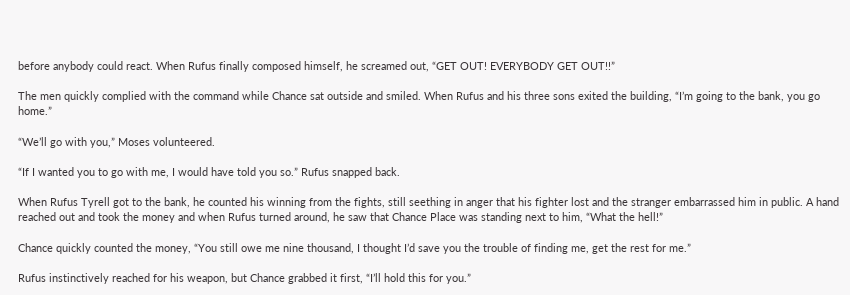before anybody could react. When Rufus finally composed himself, he screamed out, “GET OUT! EVERYBODY GET OUT!!”

The men quickly complied with the command while Chance sat outside and smiled. When Rufus and his three sons exited the building, “I’m going to the bank, you go home.”

“We’ll go with you,” Moses volunteered.

“If I wanted you to go with me, I would have told you so.” Rufus snapped back.

When Rufus Tyrell got to the bank, he counted his winning from the fights, still seething in anger that his fighter lost and the stranger embarrassed him in public. A hand reached out and took the money and when Rufus turned around, he saw that Chance Place was standing next to him, “What the hell!”

Chance quickly counted the money, “You still owe me nine thousand, I thought I’d save you the trouble of finding me, get the rest for me.”

Rufus instinctively reached for his weapon, but Chance grabbed it first, “I’ll hold this for you.”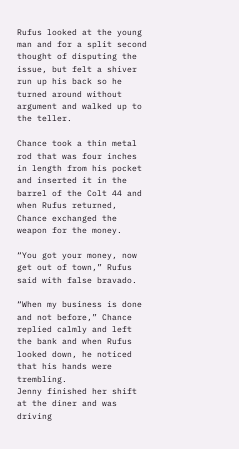Rufus looked at the young man and for a split second thought of disputing the issue, but felt a shiver run up his back so he turned around without argument and walked up to the teller.

Chance took a thin metal rod that was four inches in length from his pocket and inserted it in the barrel of the Colt 44 and when Rufus returned, Chance exchanged the weapon for the money.

“You got your money, now get out of town,” Rufus said with false bravado.

“When my business is done and not before,” Chance replied calmly and left the bank and when Rufus looked down, he noticed that his hands were trembling.                                                                                                                                                                                                                                                                                                                                                                                  Jenny finished her shift at the diner and was driving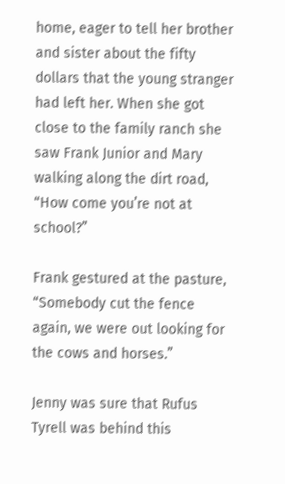home, eager to tell her brother and sister about the fifty dollars that the young stranger had left her. When she got close to the family ranch she saw Frank Junior and Mary walking along the dirt road, “How come you’re not at school?”

Frank gestured at the pasture, “Somebody cut the fence again, we were out looking for the cows and horses.”

Jenny was sure that Rufus Tyrell was behind this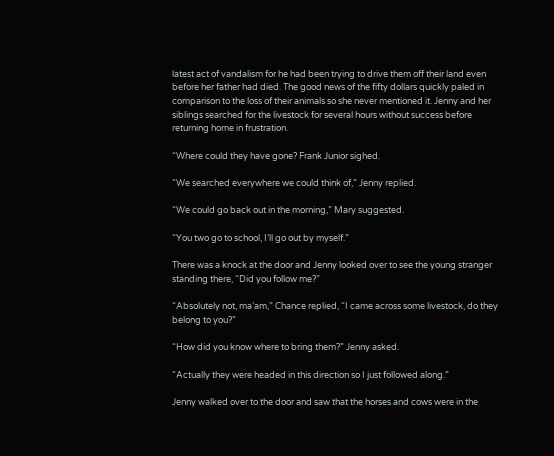latest act of vandalism for he had been trying to drive them off their land even before her father had died. The good news of the fifty dollars quickly paled in comparison to the loss of their animals so she never mentioned it. Jenny and her siblings searched for the livestock for several hours without success before returning home in frustration.

“Where could they have gone? Frank Junior sighed.

“We searched everywhere we could think of,” Jenny replied.

“We could go back out in the morning,” Mary suggested.

“You two go to school, I’ll go out by myself.”

There was a knock at the door and Jenny looked over to see the young stranger standing there, “Did you follow me?”

“Absolutely not, ma’am,” Chance replied, “I came across some livestock, do they belong to you?”

“How did you know where to bring them?” Jenny asked.

“Actually they were headed in this direction so I just followed along.”

Jenny walked over to the door and saw that the horses and cows were in the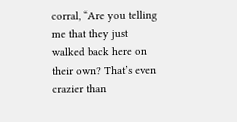corral, “Are you telling me that they just walked back here on their own? That’s even crazier than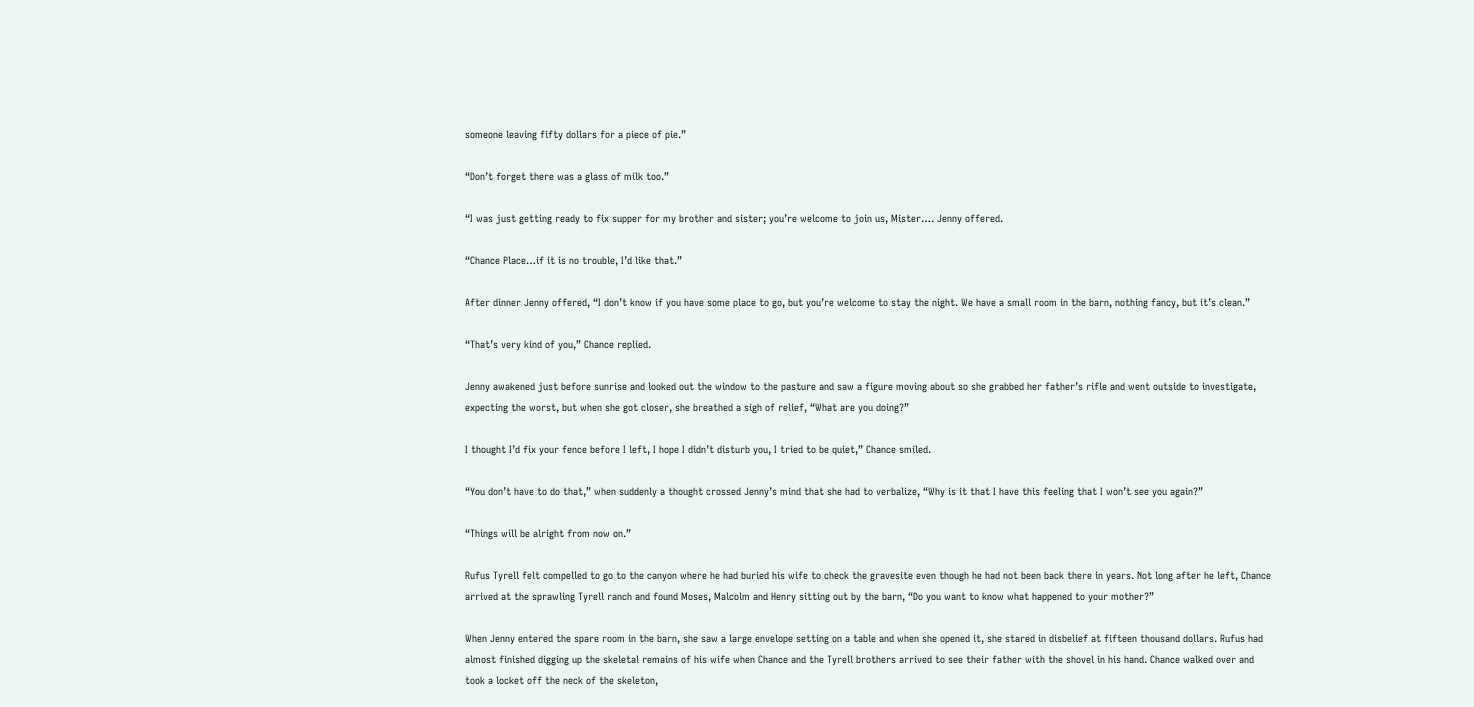someone leaving fifty dollars for a piece of pie.”

“Don’t forget there was a glass of milk too.”

“I was just getting ready to fix supper for my brother and sister; you’re welcome to join us, Mister…. Jenny offered.

“Chance Place…if it is no trouble, I’d like that.”

After dinner Jenny offered, “I don’t know if you have some place to go, but you’re welcome to stay the night. We have a small room in the barn, nothing fancy, but it’s clean.”

“That’s very kind of you,” Chance replied.

Jenny awakened just before sunrise and looked out the window to the pasture and saw a figure moving about so she grabbed her father’s rifle and went outside to investigate, expecting the worst, but when she got closer, she breathed a sigh of relief, “What are you doing?”

I thought I’d fix your fence before I left, I hope I didn’t disturb you, I tried to be quiet,” Chance smiled.

“You don’t have to do that,” when suddenly a thought crossed Jenny’s mind that she had to verbalize, “Why is it that I have this feeling that I won’t see you again?”

“Things will be alright from now on.”

Rufus Tyrell felt compelled to go to the canyon where he had buried his wife to check the gravesite even though he had not been back there in years. Not long after he left, Chance arrived at the sprawling Tyrell ranch and found Moses, Malcolm and Henry sitting out by the barn, “Do you want to know what happened to your mother?”

When Jenny entered the spare room in the barn, she saw a large envelope setting on a table and when she opened it, she stared in disbelief at fifteen thousand dollars. Rufus had almost finished digging up the skeletal remains of his wife when Chance and the Tyrell brothers arrived to see their father with the shovel in his hand. Chance walked over and took a locket off the neck of the skeleton,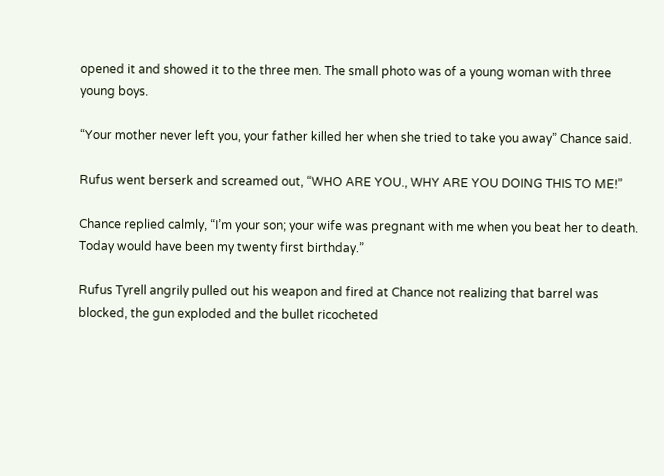opened it and showed it to the three men. The small photo was of a young woman with three young boys.

“Your mother never left you, your father killed her when she tried to take you away” Chance said.

Rufus went berserk and screamed out, “WHO ARE YOU., WHY ARE YOU DOING THIS TO ME!”

Chance replied calmly, “I’m your son; your wife was pregnant with me when you beat her to death. Today would have been my twenty first birthday.”

Rufus Tyrell angrily pulled out his weapon and fired at Chance not realizing that barrel was blocked, the gun exploded and the bullet ricocheted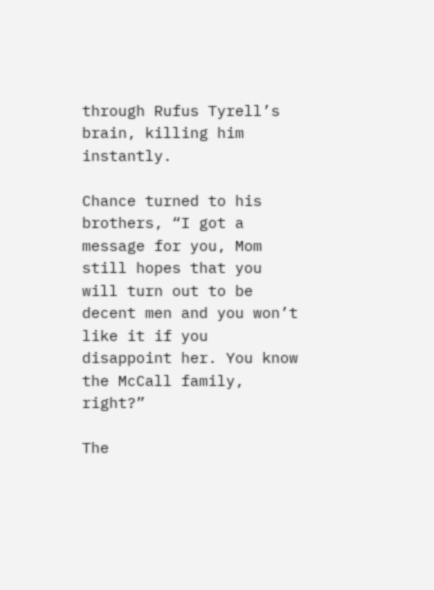through Rufus Tyrell’s brain, killing him instantly.

Chance turned to his brothers, “I got a message for you, Mom still hopes that you will turn out to be decent men and you won’t like it if you disappoint her. You know the McCall family, right?”

The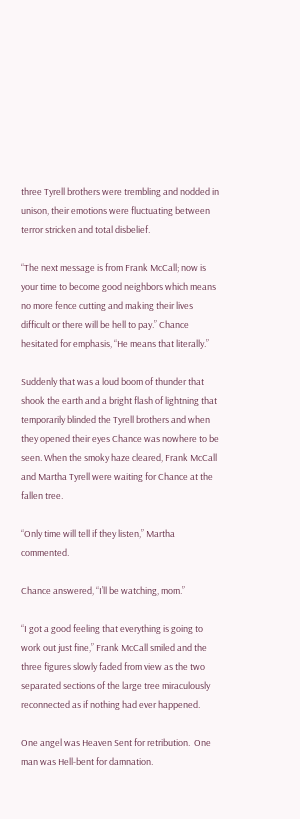three Tyrell brothers were trembling and nodded in unison, their emotions were fluctuating between terror stricken and total disbelief.

“The next message is from Frank McCall; now is your time to become good neighbors which means no more fence cutting and making their lives difficult or there will be hell to pay.” Chance hesitated for emphasis, “He means that literally.”

Suddenly that was a loud boom of thunder that shook the earth and a bright flash of lightning that temporarily blinded the Tyrell brothers and when they opened their eyes Chance was nowhere to be seen. When the smoky haze cleared, Frank McCall and Martha Tyrell were waiting for Chance at the fallen tree.

“Only time will tell if they listen,” Martha commented.

Chance answered, “I’ll be watching, mom.”

“I got a good feeling that everything is going to work out just fine,” Frank McCall smiled and the three figures slowly faded from view as the two separated sections of the large tree miraculously reconnected as if nothing had ever happened.

One angel was Heaven Sent for retribution.  One man was Hell-bent for damnation.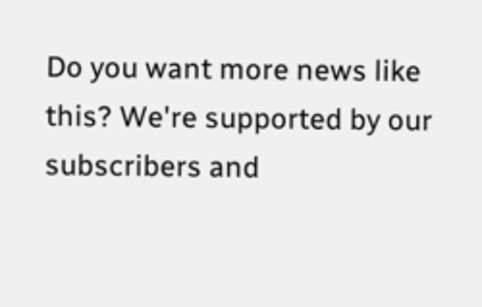Do you want more news like this? We're supported by our subscribers and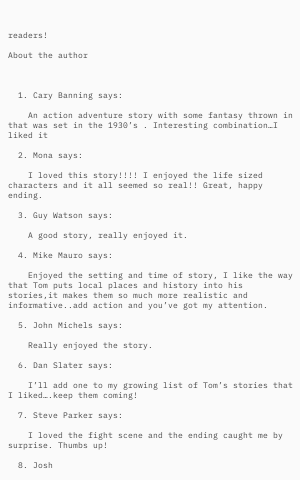readers!

About the author



  1. Cary Banning says:

    An action adventure story with some fantasy thrown in that was set in the 1930’s . Interesting combination…I liked it

  2. Mona says:

    I loved this story!!!! I enjoyed the life sized characters and it all seemed so real!! Great, happy ending.

  3. Guy Watson says:

    A good story, really enjoyed it.

  4. Mike Mauro says:

    Enjoyed the setting and time of story, I like the way that Tom puts local places and history into his stories,it makes them so much more realistic and informative..add action and you’ve got my attention.

  5. John Michels says:

    Really enjoyed the story.

  6. Dan Slater says:

    I’ll add one to my growing list of Tom’s stories that I liked….keep them coming!

  7. Steve Parker says:

    I loved the fight scene and the ending caught me by surprise. Thumbs up!

  8. Josh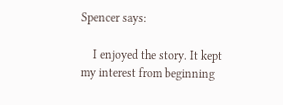Spencer says:

    I enjoyed the story. It kept my interest from beginning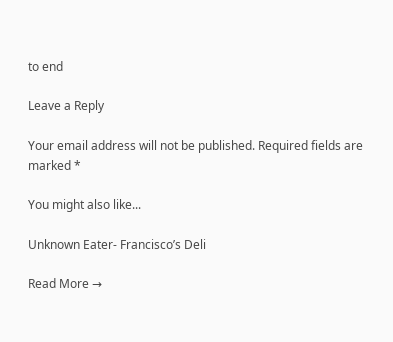to end

Leave a Reply

Your email address will not be published. Required fields are marked *

You might also like...

Unknown Eater- Francisco’s Deli

Read More →